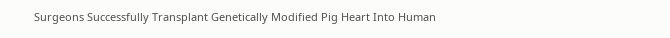Surgeons Successfully Transplant Genetically Modified Pig Heart Into Human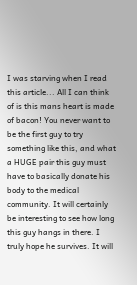I was starving when I read this article... All I can think of is this mans heart is made of bacon! You never want to be the first guy to try something like this, and what a HUGE pair this guy must have to basically donate his body to the medical community. It will certainly be interesting to see how long this guy hangs in there. I truly hope he survives. It will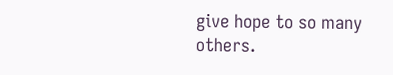give hope to so many others.